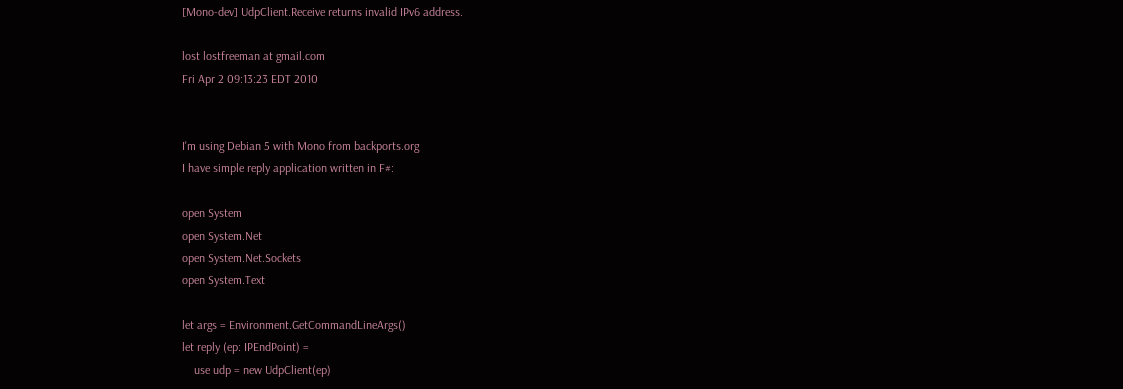[Mono-dev] UdpClient.Receive returns invalid IPv6 address.

lost lostfreeman at gmail.com
Fri Apr 2 09:13:23 EDT 2010


I'm using Debian 5 with Mono from backports.org
I have simple reply application written in F#:

open System
open System.Net
open System.Net.Sockets
open System.Text

let args = Environment.GetCommandLineArgs()
let reply (ep: IPEndPoint) =
    use udp = new UdpClient(ep)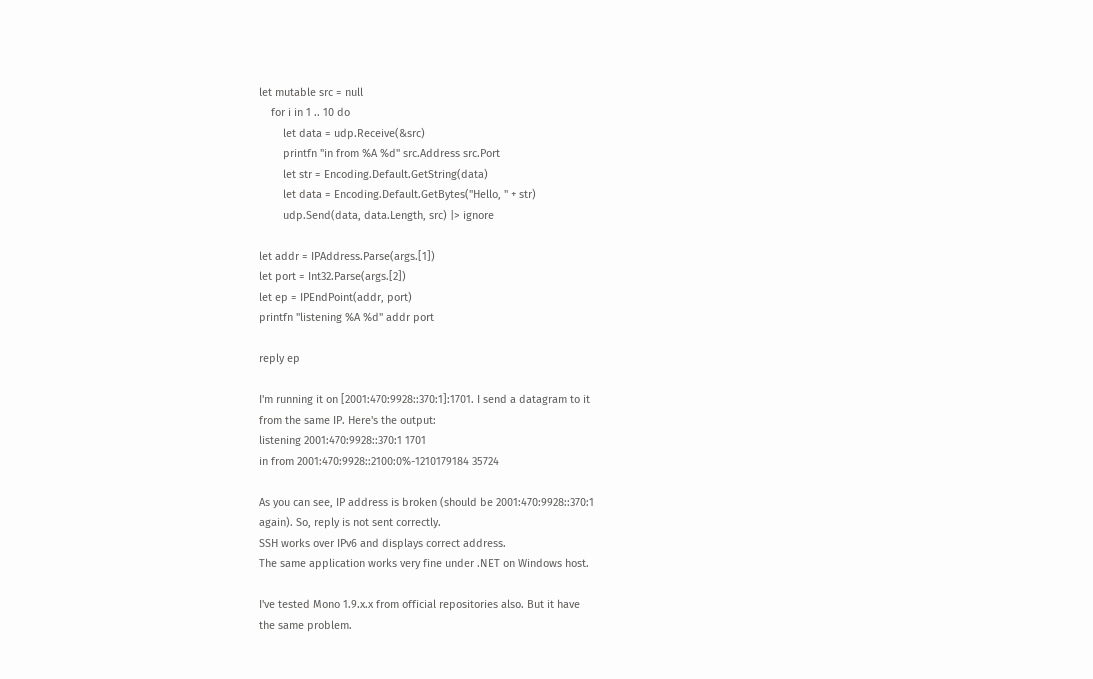let mutable src = null
    for i in 1 .. 10 do
        let data = udp.Receive(&src)
        printfn "in from %A %d" src.Address src.Port
        let str = Encoding.Default.GetString(data)
        let data = Encoding.Default.GetBytes("Hello, " + str)
        udp.Send(data, data.Length, src) |> ignore

let addr = IPAddress.Parse(args.[1])
let port = Int32.Parse(args.[2])
let ep = IPEndPoint(addr, port)
printfn "listening %A %d" addr port

reply ep

I'm running it on [2001:470:9928::370:1]:1701. I send a datagram to it
from the same IP. Here's the output:
listening 2001:470:9928::370:1 1701
in from 2001:470:9928::2100:0%-1210179184 35724

As you can see, IP address is broken (should be 2001:470:9928::370:1
again). So, reply is not sent correctly.
SSH works over IPv6 and displays correct address.
The same application works very fine under .NET on Windows host.

I've tested Mono 1.9.x.x from official repositories also. But it have
the same problem.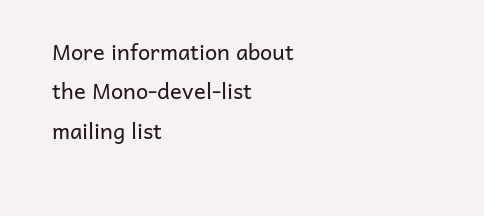More information about the Mono-devel-list mailing list